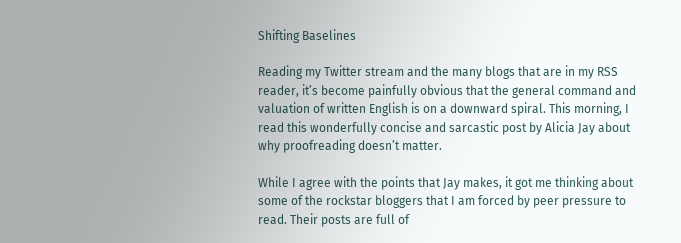Shifting Baselines

Reading my Twitter stream and the many blogs that are in my RSS reader, it’s become painfully obvious that the general command and valuation of written English is on a downward spiral. This morning, I read this wonderfully concise and sarcastic post by Alicia Jay about why proofreading doesn’t matter.

While I agree with the points that Jay makes, it got me thinking about some of the rockstar bloggers that I am forced by peer pressure to read. Their posts are full of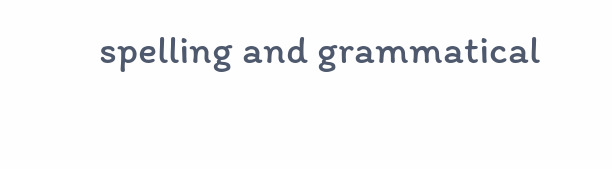spelling and grammatical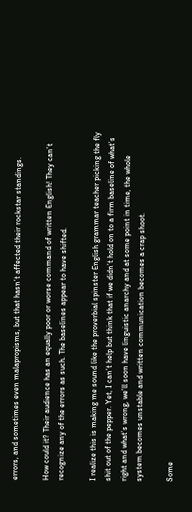errors, and sometimes even malapropisms, but that hasn’t affected their rockstar standings.

How could it? Their audience has an equally poor or worse command of written English! They can’t recognize any of the errors as such. The baselines appear to have shifted.

I realize this is making me sound like the proverbial spinster English grammar teacher picking the fly shit out of the pepper. Yet, I can’t help but think that if we didn’t hold on to a firm baseline of what’s right and what’s wrong, we’ll soon have linguistic anarchy and at some point in time, the whole system becomes unstable and written communication becomes a crap shoot.

Some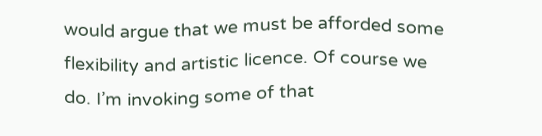would argue that we must be afforded some flexibility and artistic licence. Of course we do. I’m invoking some of that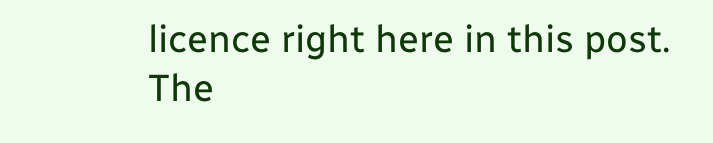licence right here in this post. The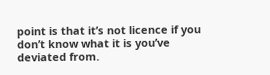point is that it’s not licence if you don’t know what it is you’ve deviated from.